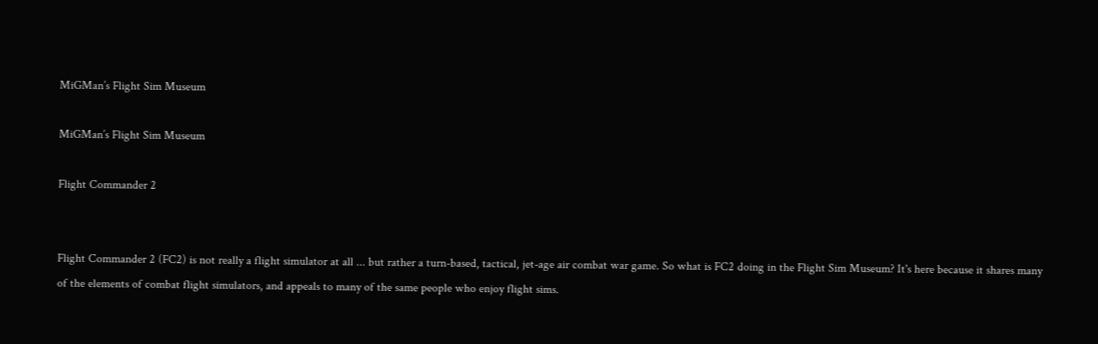MiGMan’s Flight Sim Museum

MiGMan’s Flight Sim Museum

Flight Commander 2


Flight Commander 2 (FC2) is not really a flight simulator at all ... but rather a turn-based, tactical, jet-age air combat war game. So what is FC2 doing in the Flight Sim Museum? It's here because it shares many of the elements of combat flight simulators, and appeals to many of the same people who enjoy flight sims.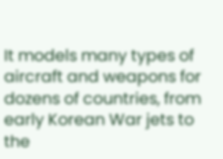It models many types of aircraft and weapons for dozens of countries, from early Korean War jets to the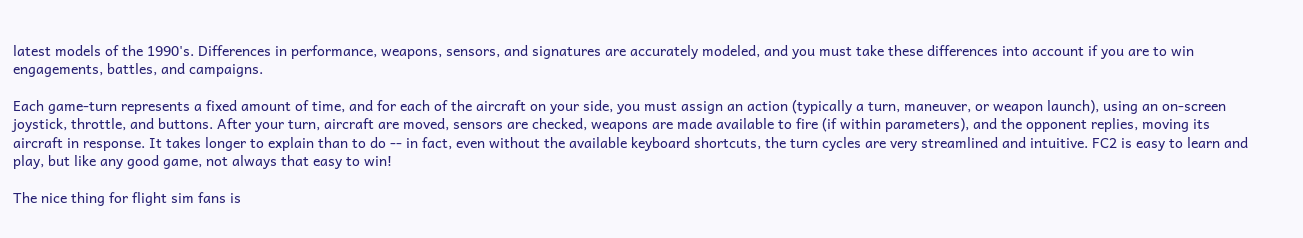latest models of the 1990's. Differences in performance, weapons, sensors, and signatures are accurately modeled, and you must take these differences into account if you are to win engagements, battles, and campaigns.

Each game-turn represents a fixed amount of time, and for each of the aircraft on your side, you must assign an action (typically a turn, maneuver, or weapon launch), using an on-screen joystick, throttle, and buttons. After your turn, aircraft are moved, sensors are checked, weapons are made available to fire (if within parameters), and the opponent replies, moving its aircraft in response. It takes longer to explain than to do -- in fact, even without the available keyboard shortcuts, the turn cycles are very streamlined and intuitive. FC2 is easy to learn and play, but like any good game, not always that easy to win!

The nice thing for flight sim fans is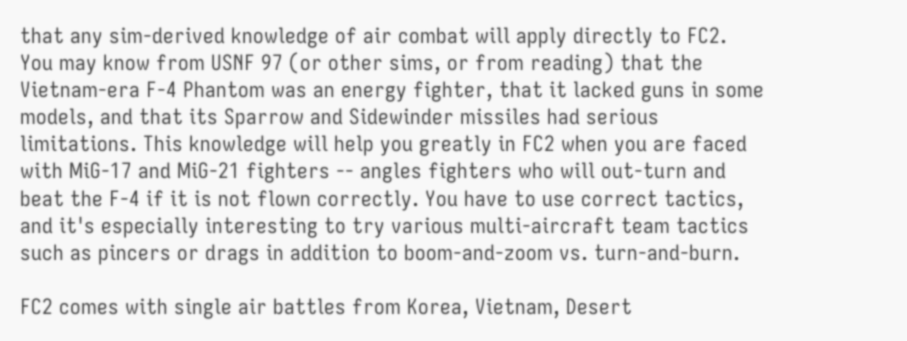that any sim-derived knowledge of air combat will apply directly to FC2.
You may know from USNF 97 (or other sims, or from reading) that the Vietnam-era F-4 Phantom was an energy fighter, that it lacked guns in some models, and that its Sparrow and Sidewinder missiles had serious limitations. This knowledge will help you greatly in FC2 when you are faced with MiG-17 and MiG-21 fighters -- angles fighters who will out-turn and beat the F-4 if it is not flown correctly. You have to use correct tactics, and it's especially interesting to try various multi-aircraft team tactics such as pincers or drags in addition to boom-and-zoom vs. turn-and-burn.

FC2 comes with single air battles from Korea, Vietnam, Desert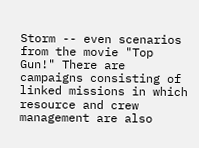Storm -- even scenarios from the movie "Top Gun!" There are campaigns consisting of linked missions in which resource and crew management are also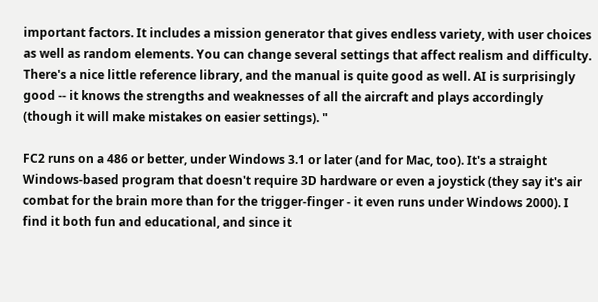important factors. It includes a mission generator that gives endless variety, with user choices as well as random elements. You can change several settings that affect realism and difficulty. There's a nice little reference library, and the manual is quite good as well. AI is surprisingly good -- it knows the strengths and weaknesses of all the aircraft and plays accordingly (though it will make mistakes on easier settings). "

FC2 runs on a 486 or better, under Windows 3.1 or later (and for Mac, too). It's a straight Windows-based program that doesn't require 3D hardware or even a joystick (they say it's air combat for the brain more than for the trigger-finger - it even runs under Windows 2000). I find it both fun and educational, and since it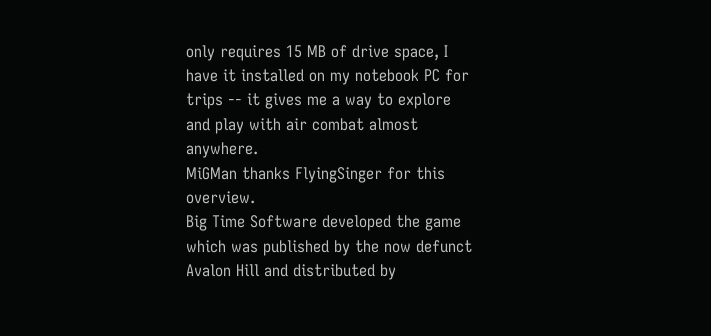only requires 15 MB of drive space, I have it installed on my notebook PC for trips -- it gives me a way to explore and play with air combat almost anywhere.
MiGMan thanks FlyingSinger for this overview.
Big Time Software developed the game which was published by the now defunct Avalon Hill and distributed by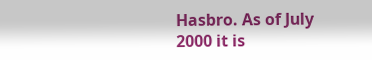Hasbro. As of July 2000 it is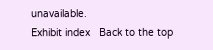unavailable.
Exhibit index   Back to the top